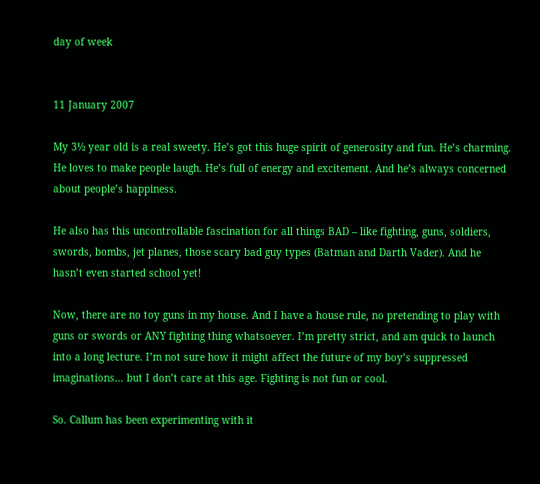day of week


11 January 2007

My 3½ year old is a real sweety. He’s got this huge spirit of generosity and fun. He’s charming. He loves to make people laugh. He’s full of energy and excitement. And he’s always concerned about people’s happiness.

He also has this uncontrollable fascination for all things BAD – like fighting, guns, soldiers, swords, bombs, jet planes, those scary bad guy types (Batman and Darth Vader). And he hasn’t even started school yet!

Now, there are no toy guns in my house. And I have a house rule, no pretending to play with guns or swords or ANY fighting thing whatsoever. I’m pretty strict, and am quick to launch into a long lecture. I’m not sure how it might affect the future of my boy’s suppressed imaginations… but I don’t care at this age. Fighting is not fun or cool.

So. Callum has been experimenting with it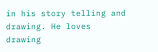in his story telling and drawing. He loves drawing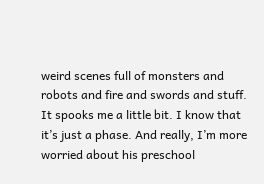weird scenes full of monsters and robots and fire and swords and stuff. It spooks me a little bit. I know that it’s just a phase. And really, I’m more worried about his preschool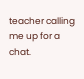teacher calling me up for a chat.